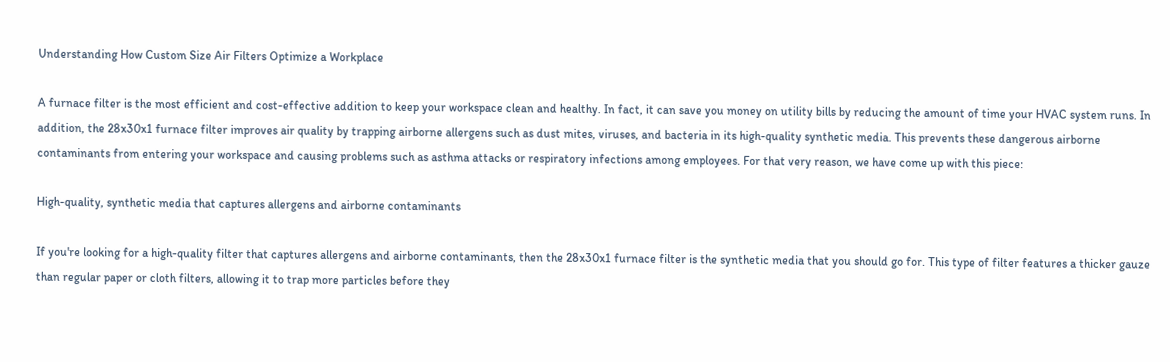Understanding How Custom Size Air Filters Optimize a Workplace

A furnace filter is the most efficient and cost-effective addition to keep your workspace clean and healthy. In fact, it can save you money on utility bills by reducing the amount of time your HVAC system runs. In addition, the 28x30x1 furnace filter improves air quality by trapping airborne allergens such as dust mites, viruses, and bacteria in its high-quality synthetic media. This prevents these dangerous airborne contaminants from entering your workspace and causing problems such as asthma attacks or respiratory infections among employees. For that very reason, we have come up with this piece:

High-quality, synthetic media that captures allergens and airborne contaminants

If you're looking for a high-quality filter that captures allergens and airborne contaminants, then the 28x30x1 furnace filter is the synthetic media that you should go for. This type of filter features a thicker gauze than regular paper or cloth filters, allowing it to trap more particles before they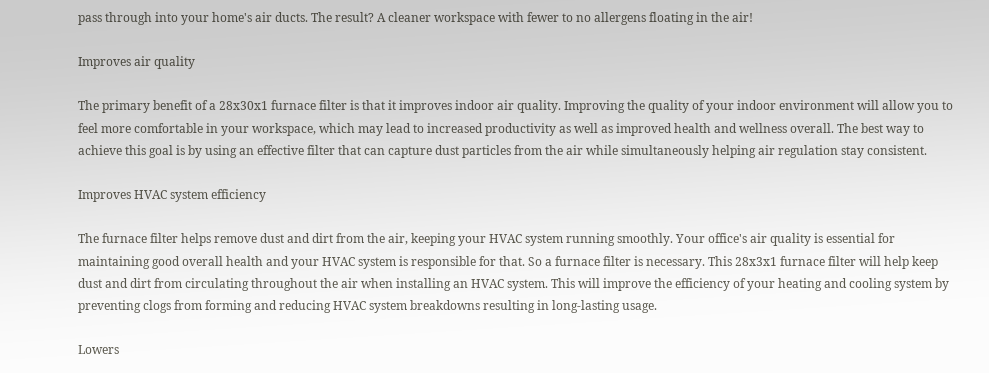pass through into your home's air ducts. The result? A cleaner workspace with fewer to no allergens floating in the air!

Improves air quality

The primary benefit of a 28x30x1 furnace filter is that it improves indoor air quality. Improving the quality of your indoor environment will allow you to feel more comfortable in your workspace, which may lead to increased productivity as well as improved health and wellness overall. The best way to achieve this goal is by using an effective filter that can capture dust particles from the air while simultaneously helping air regulation stay consistent.

Improves HVAC system efficiency

The furnace filter helps remove dust and dirt from the air, keeping your HVAC system running smoothly. Your office's air quality is essential for maintaining good overall health and your HVAC system is responsible for that. So a furnace filter is necessary. This 28x3x1 furnace filter will help keep dust and dirt from circulating throughout the air when installing an HVAC system. This will improve the efficiency of your heating and cooling system by preventing clogs from forming and reducing HVAC system breakdowns resulting in long-lasting usage.

Lowers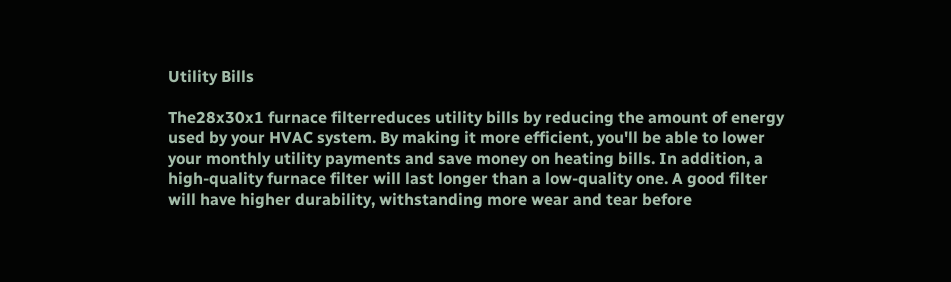Utility Bills

The28x30x1 furnace filterreduces utility bills by reducing the amount of energy used by your HVAC system. By making it more efficient, you'll be able to lower your monthly utility payments and save money on heating bills. In addition, a high-quality furnace filter will last longer than a low-quality one. A good filter will have higher durability, withstanding more wear and tear before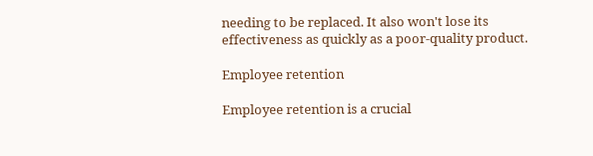needing to be replaced. It also won't lose its effectiveness as quickly as a poor-quality product.

Employee retention

Employee retention is a crucial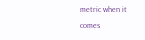metric when it comes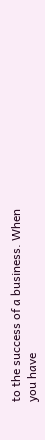to the success of a business. When you have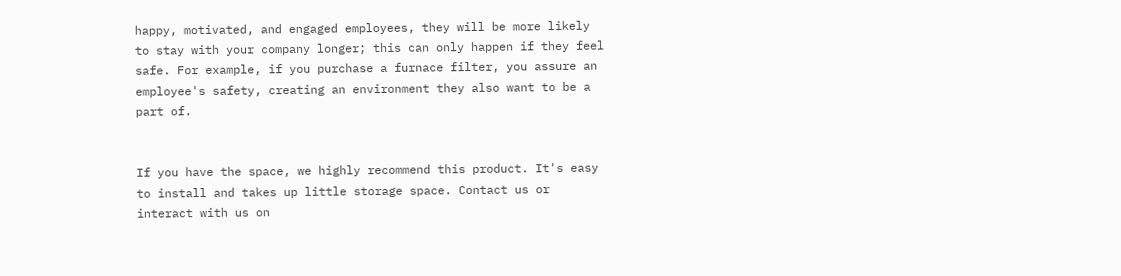happy, motivated, and engaged employees, they will be more likely to stay with your company longer; this can only happen if they feel safe. For example, if you purchase a furnace filter, you assure an employee's safety, creating an environment they also want to be a part of.


If you have the space, we highly recommend this product. It's easy to install and takes up little storage space. Contact us or interact with us on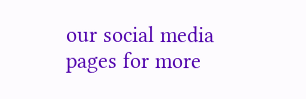our social media pages for more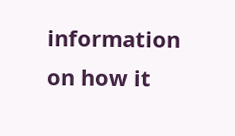information on how it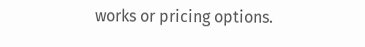works or pricing options.